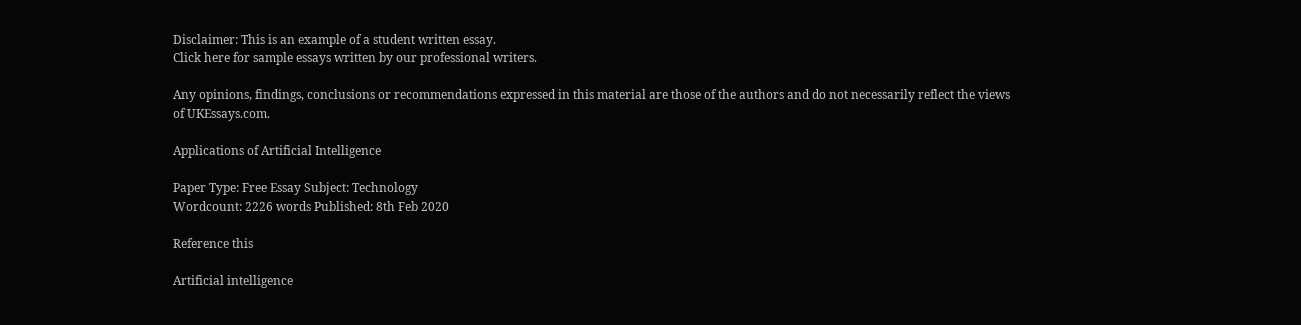Disclaimer: This is an example of a student written essay.
Click here for sample essays written by our professional writers.

Any opinions, findings, conclusions or recommendations expressed in this material are those of the authors and do not necessarily reflect the views of UKEssays.com.

Applications of Artificial Intelligence

Paper Type: Free Essay Subject: Technology
Wordcount: 2226 words Published: 8th Feb 2020

Reference this

Artificial intelligence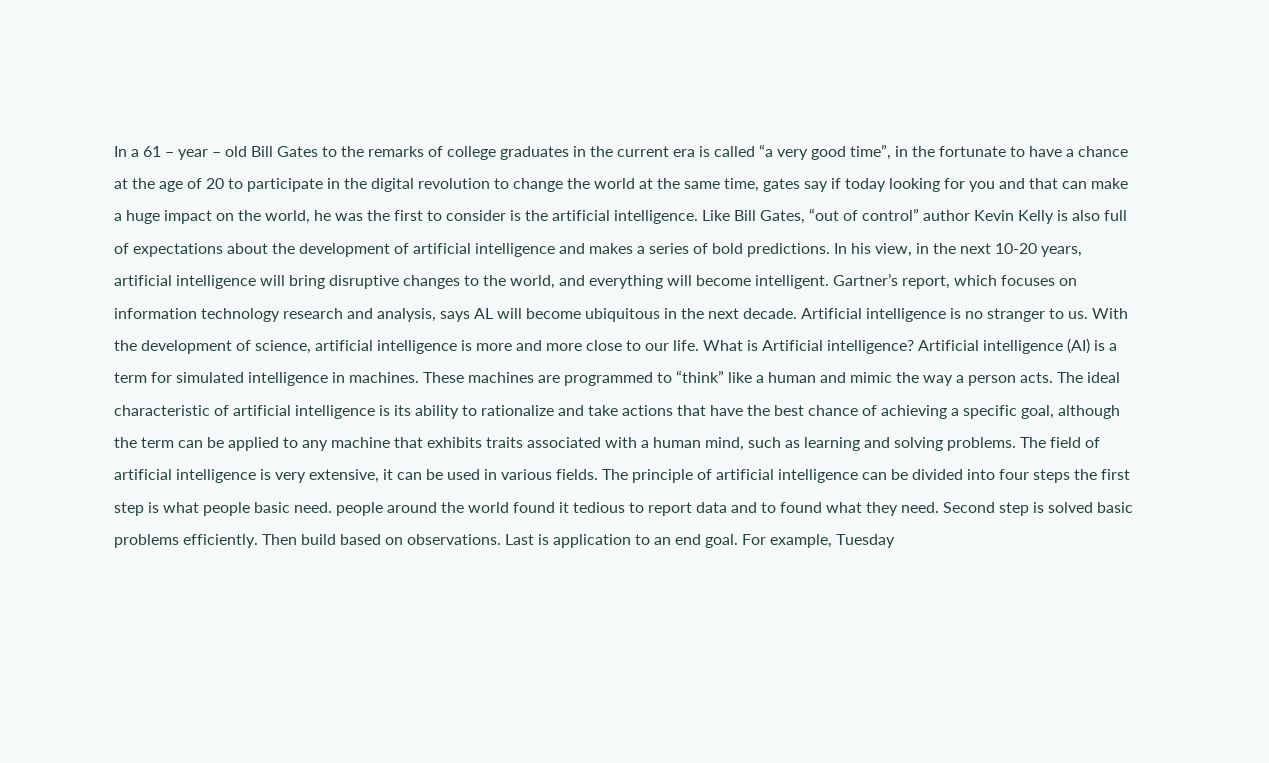In a 61 – year – old Bill Gates to the remarks of college graduates in the current era is called “a very good time”, in the fortunate to have a chance at the age of 20 to participate in the digital revolution to change the world at the same time, gates say if today looking for you and that can make a huge impact on the world, he was the first to consider is the artificial intelligence. Like Bill Gates, “out of control” author Kevin Kelly is also full of expectations about the development of artificial intelligence and makes a series of bold predictions. In his view, in the next 10-20 years, artificial intelligence will bring disruptive changes to the world, and everything will become intelligent. Gartner’s report, which focuses on information technology research and analysis, says AL will become ubiquitous in the next decade. Artificial intelligence is no stranger to us. With the development of science, artificial intelligence is more and more close to our life. What is Artificial intelligence? Artificial intelligence (AI) is a term for simulated intelligence in machines. These machines are programmed to “think” like a human and mimic the way a person acts. The ideal characteristic of artificial intelligence is its ability to rationalize and take actions that have the best chance of achieving a specific goal, although the term can be applied to any machine that exhibits traits associated with a human mind, such as learning and solving problems. The field of artificial intelligence is very extensive, it can be used in various fields. The principle of artificial intelligence can be divided into four steps the first step is what people basic need. people around the world found it tedious to report data and to found what they need. Second step is solved basic problems efficiently. Then build based on observations. Last is application to an end goal. For example, Tuesday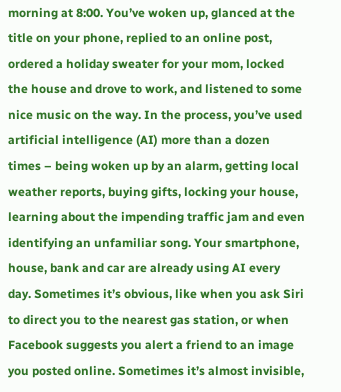morning at 8:00. You’ve woken up, glanced at the title on your phone, replied to an online post, ordered a holiday sweater for your mom, locked the house and drove to work, and listened to some nice music on the way. In the process, you’ve used artificial intelligence (AI) more than a dozen times – being woken up by an alarm, getting local weather reports, buying gifts, locking your house, learning about the impending traffic jam and even identifying an unfamiliar song. Your smartphone, house, bank and car are already using AI every day. Sometimes it’s obvious, like when you ask Siri to direct you to the nearest gas station, or when Facebook suggests you alert a friend to an image you posted online. Sometimes it’s almost invisible,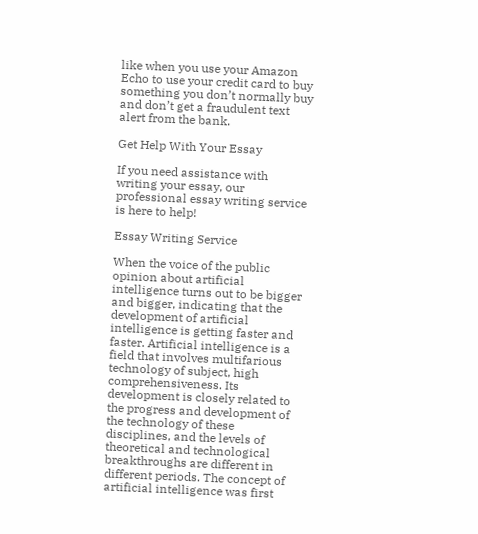like when you use your Amazon Echo to use your credit card to buy something you don’t normally buy and don’t get a fraudulent text alert from the bank.

Get Help With Your Essay

If you need assistance with writing your essay, our professional essay writing service is here to help!

Essay Writing Service

When the voice of the public opinion about artificial intelligence turns out to be bigger and bigger, indicating that the development of artificial intelligence is getting faster and faster. Artificial intelligence is a field that involves multifarious technology of subject, high comprehensiveness. Its development is closely related to the progress and development of the technology of these disciplines, and the levels of theoretical and technological breakthroughs are different in different periods. The concept of artificial intelligence was first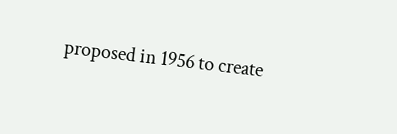proposed in 1956 to create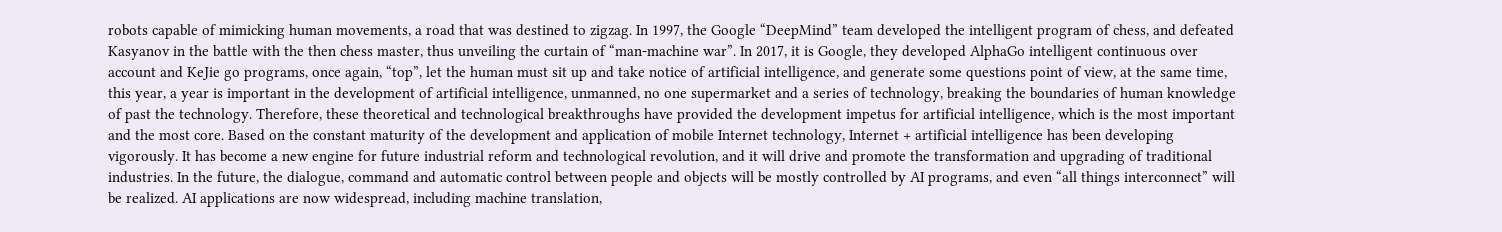robots capable of mimicking human movements, a road that was destined to zigzag. In 1997, the Google “DeepMind” team developed the intelligent program of chess, and defeated Kasyanov in the battle with the then chess master, thus unveiling the curtain of “man-machine war”. In 2017, it is Google, they developed AlphaGo intelligent continuous over account and KeJie go programs, once again, “top”, let the human must sit up and take notice of artificial intelligence, and generate some questions point of view, at the same time, this year, a year is important in the development of artificial intelligence, unmanned, no one supermarket and a series of technology, breaking the boundaries of human knowledge of past the technology. Therefore, these theoretical and technological breakthroughs have provided the development impetus for artificial intelligence, which is the most important and the most core. Based on the constant maturity of the development and application of mobile Internet technology, Internet + artificial intelligence has been developing vigorously. It has become a new engine for future industrial reform and technological revolution, and it will drive and promote the transformation and upgrading of traditional industries. In the future, the dialogue, command and automatic control between people and objects will be mostly controlled by AI programs, and even “all things interconnect” will be realized. AI applications are now widespread, including machine translation,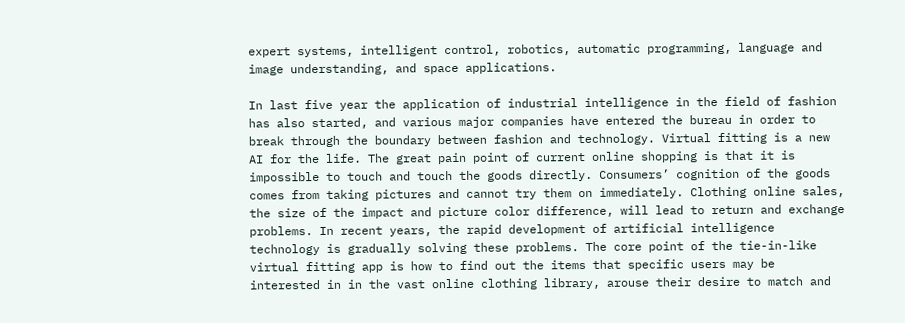expert systems, intelligent control, robotics, automatic programming, language and image understanding, and space applications.

In last five year the application of industrial intelligence in the field of fashion has also started, and various major companies have entered the bureau in order to break through the boundary between fashion and technology. Virtual fitting is a new AI for the life. The great pain point of current online shopping is that it is impossible to touch and touch the goods directly. Consumers’ cognition of the goods comes from taking pictures and cannot try them on immediately. Clothing online sales, the size of the impact and picture color difference, will lead to return and exchange problems. In recent years, the rapid development of artificial intelligence technology is gradually solving these problems. The core point of the tie-in-like virtual fitting app is how to find out the items that specific users may be interested in in the vast online clothing library, arouse their desire to match and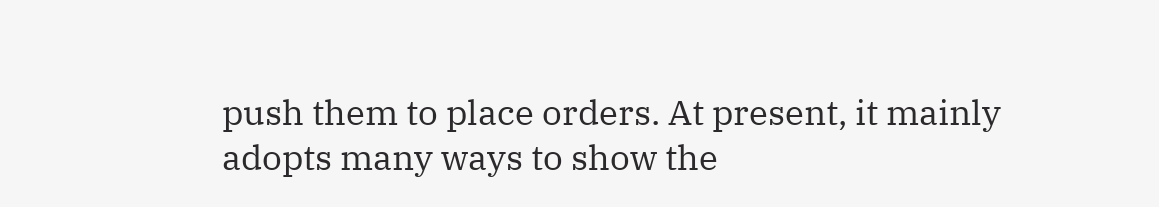push them to place orders. At present, it mainly adopts many ways to show the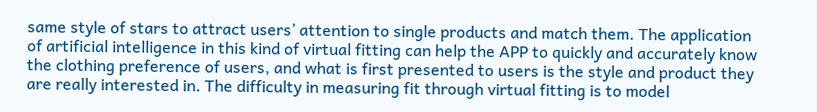same style of stars to attract users’ attention to single products and match them. The application of artificial intelligence in this kind of virtual fitting can help the APP to quickly and accurately know the clothing preference of users, and what is first presented to users is the style and product they are really interested in. The difficulty in measuring fit through virtual fitting is to model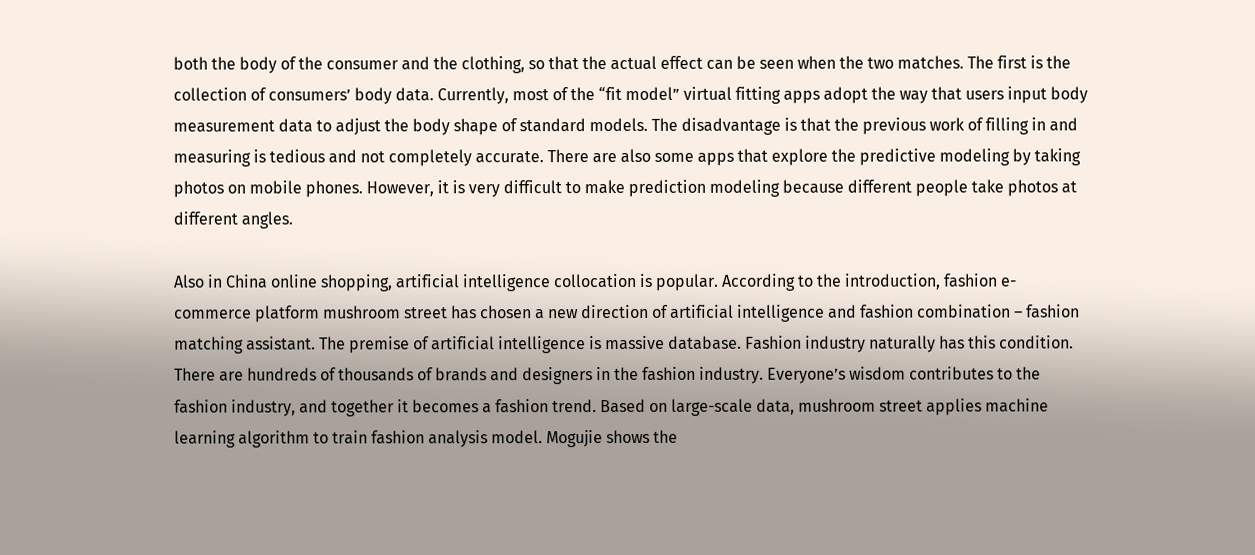both the body of the consumer and the clothing, so that the actual effect can be seen when the two matches. The first is the collection of consumers’ body data. Currently, most of the “fit model” virtual fitting apps adopt the way that users input body measurement data to adjust the body shape of standard models. The disadvantage is that the previous work of filling in and measuring is tedious and not completely accurate. There are also some apps that explore the predictive modeling by taking photos on mobile phones. However, it is very difficult to make prediction modeling because different people take photos at different angles.

Also in China online shopping, artificial intelligence collocation is popular. According to the introduction, fashion e-commerce platform mushroom street has chosen a new direction of artificial intelligence and fashion combination – fashion matching assistant. The premise of artificial intelligence is massive database. Fashion industry naturally has this condition. There are hundreds of thousands of brands and designers in the fashion industry. Everyone’s wisdom contributes to the fashion industry, and together it becomes a fashion trend. Based on large-scale data, mushroom street applies machine learning algorithm to train fashion analysis model. Mogujie shows the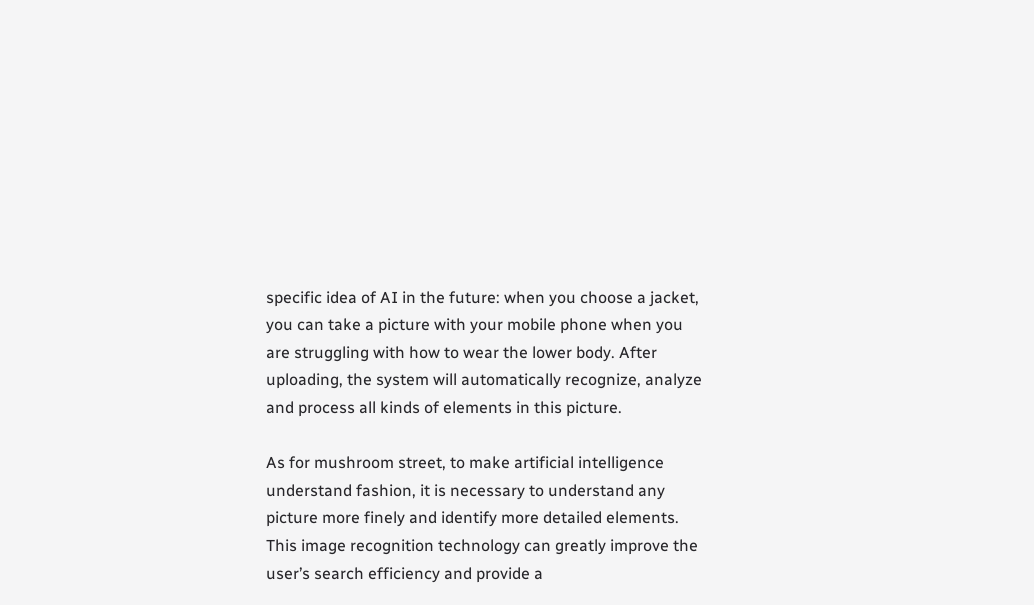specific idea of AI in the future: when you choose a jacket, you can take a picture with your mobile phone when you are struggling with how to wear the lower body. After uploading, the system will automatically recognize, analyze and process all kinds of elements in this picture.

As for mushroom street, to make artificial intelligence understand fashion, it is necessary to understand any picture more finely and identify more detailed elements. This image recognition technology can greatly improve the user’s search efficiency and provide a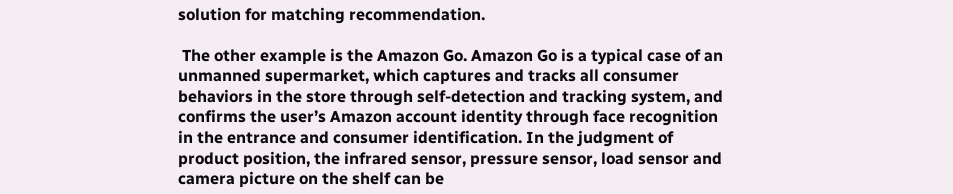solution for matching recommendation.

 The other example is the Amazon Go. Amazon Go is a typical case of an unmanned supermarket, which captures and tracks all consumer behaviors in the store through self-detection and tracking system, and confirms the user’s Amazon account identity through face recognition in the entrance and consumer identification. In the judgment of product position, the infrared sensor, pressure sensor, load sensor and camera picture on the shelf can be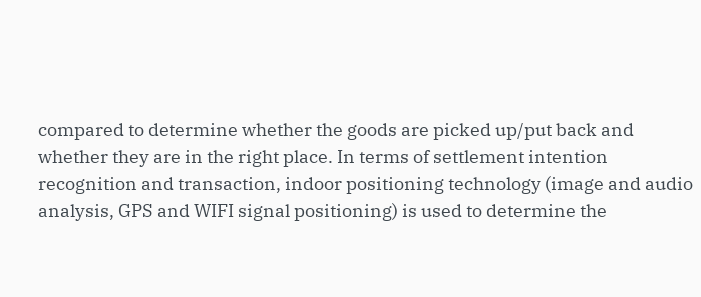compared to determine whether the goods are picked up/put back and whether they are in the right place. In terms of settlement intention recognition and transaction, indoor positioning technology (image and audio analysis, GPS and WIFI signal positioning) is used to determine the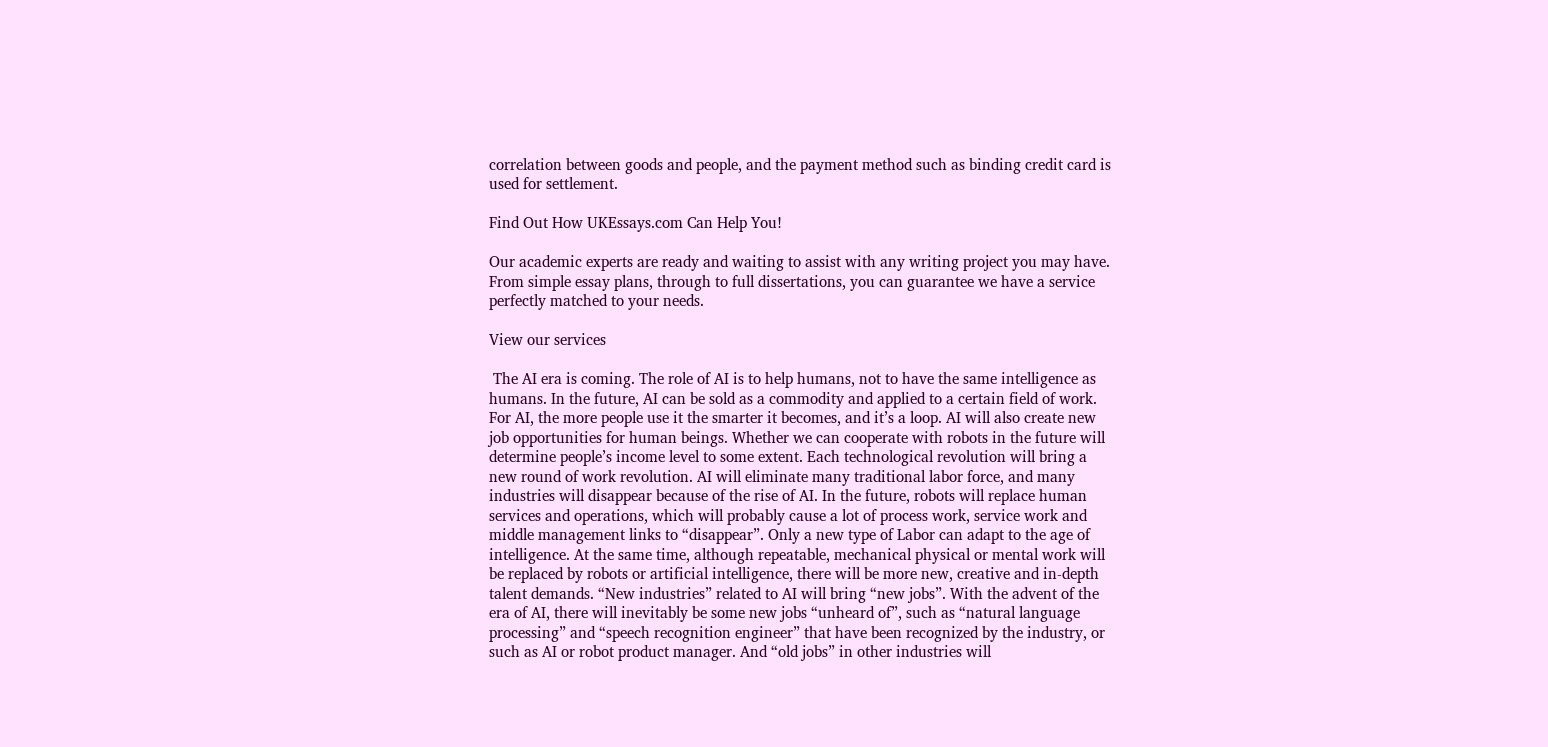correlation between goods and people, and the payment method such as binding credit card is used for settlement.

Find Out How UKEssays.com Can Help You!

Our academic experts are ready and waiting to assist with any writing project you may have. From simple essay plans, through to full dissertations, you can guarantee we have a service perfectly matched to your needs.

View our services

 The AI era is coming. The role of AI is to help humans, not to have the same intelligence as humans. In the future, AI can be sold as a commodity and applied to a certain field of work. For AI, the more people use it the smarter it becomes, and it’s a loop. AI will also create new job opportunities for human beings. Whether we can cooperate with robots in the future will determine people’s income level to some extent. Each technological revolution will bring a new round of work revolution. AI will eliminate many traditional labor force, and many industries will disappear because of the rise of AI. In the future, robots will replace human services and operations, which will probably cause a lot of process work, service work and middle management links to “disappear”. Only a new type of Labor can adapt to the age of intelligence. At the same time, although repeatable, mechanical physical or mental work will be replaced by robots or artificial intelligence, there will be more new, creative and in-depth talent demands. “New industries” related to AI will bring “new jobs”. With the advent of the era of AI, there will inevitably be some new jobs “unheard of”, such as “natural language processing” and “speech recognition engineer” that have been recognized by the industry, or such as AI or robot product manager. And “old jobs” in other industries will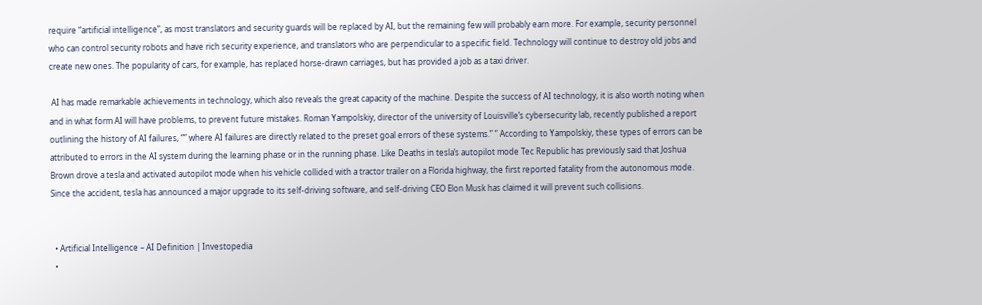require “artificial intelligence”, as most translators and security guards will be replaced by AI, but the remaining few will probably earn more. For example, security personnel who can control security robots and have rich security experience, and translators who are perpendicular to a specific field. Technology will continue to destroy old jobs and create new ones. The popularity of cars, for example, has replaced horse-drawn carriages, but has provided a job as a taxi driver.

 AI has made remarkable achievements in technology, which also reveals the great capacity of the machine. Despite the success of AI technology, it is also worth noting when and in what form AI will have problems, to prevent future mistakes. Roman Yampolskiy, director of the university of Louisville’s cybersecurity lab, recently published a report outlining the history of AI failures, “” where AI failures are directly related to the preset goal errors of these systems.” ” According to Yampolskiy, these types of errors can be attributed to errors in the AI system during the learning phase or in the running phase. Like Deaths in tesla’s autopilot mode Tec Republic has previously said that Joshua Brown drove a tesla and activated autopilot mode when his vehicle collided with a tractor trailer on a Florida highway, the first reported fatality from the autonomous mode. Since the accident, tesla has announced a major upgrade to its self-driving software, and self-driving CEO Elon Musk has claimed it will prevent such collisions.


  • Artificial Intelligence – AI Definition | Investopedia
  •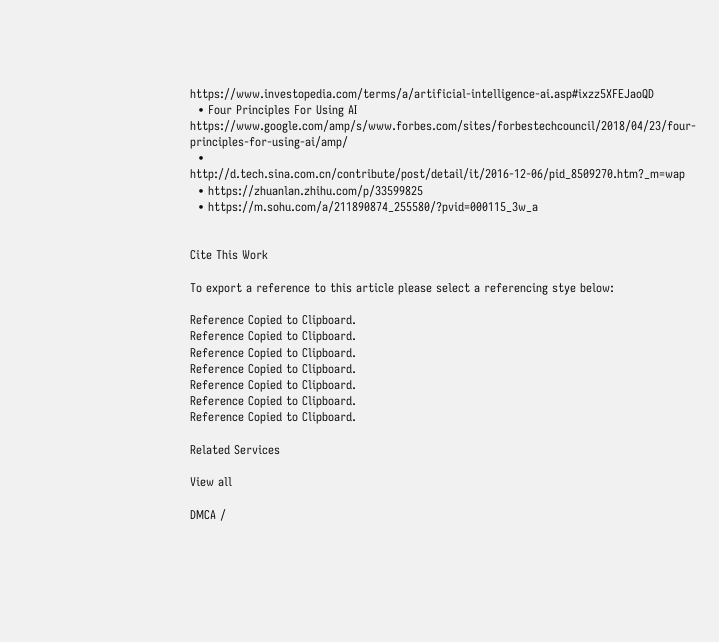https://www.investopedia.com/terms/a/artificial-intelligence-ai.asp#ixzz5XFEJaoQD
  • Four Principles For Using AI https://www.google.com/amp/s/www.forbes.com/sites/forbestechcouncil/2018/04/23/four-principles-for-using-ai/amp/
  • http://d.tech.sina.com.cn/contribute/post/detail/it/2016-12-06/pid_8509270.htm?_m=wap
  • https://zhuanlan.zhihu.com/p/33599825
  • https://m.sohu.com/a/211890874_255580/?pvid=000115_3w_a


Cite This Work

To export a reference to this article please select a referencing stye below:

Reference Copied to Clipboard.
Reference Copied to Clipboard.
Reference Copied to Clipboard.
Reference Copied to Clipboard.
Reference Copied to Clipboard.
Reference Copied to Clipboard.
Reference Copied to Clipboard.

Related Services

View all

DMCA /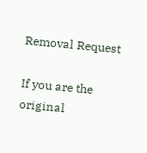Removal Request

If you are the original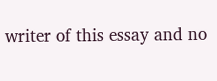writer of this essay and no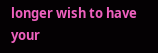longer wish to have your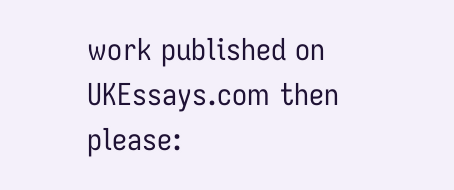work published on UKEssays.com then please: